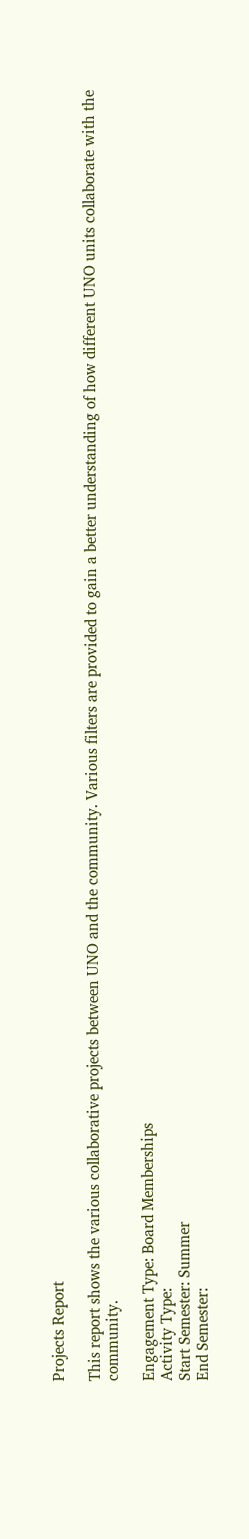Projects Report

This report shows the various collaborative projects between UNO and the community. Various filters are provided to gain a better understanding of how different UNO units collaborate with the community.

Engagement Type: Board Memberships
Activity Type:
Start Semester: Summer
End Semester: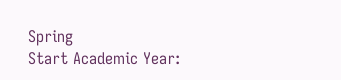Spring
Start Academic Year: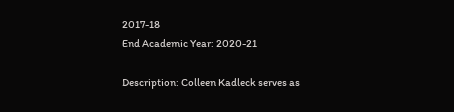2017-18
End Academic Year: 2020-21

Description: Colleen Kadleck serves as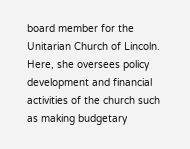board member for the Unitarian Church of Lincoln. Here, she oversees policy development and financial activities of the church such as making budgetary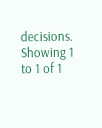decisions.
Showing 1 to 1 of 1